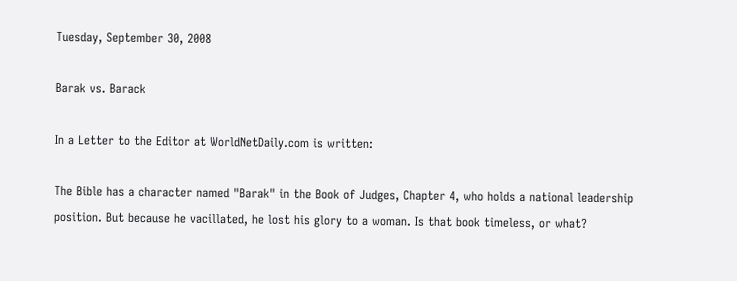Tuesday, September 30, 2008

Barak vs. Barack

In a Letter to the Editor at WorldNetDaily.com is written:

The Bible has a character named "Barak" in the Book of Judges, Chapter 4, who holds a national leadership position. But because he vacillated, he lost his glory to a woman. Is that book timeless, or what?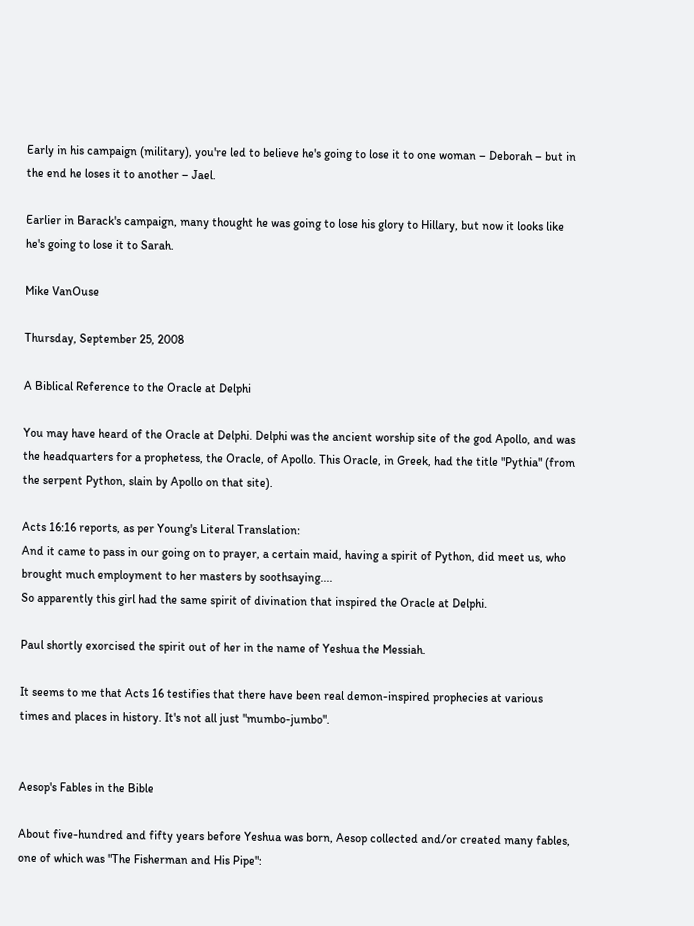Early in his campaign (military), you're led to believe he's going to lose it to one woman – Deborah – but in the end he loses it to another – Jael.

Earlier in Barack's campaign, many thought he was going to lose his glory to Hillary, but now it looks like he's going to lose it to Sarah.

Mike VanOuse

Thursday, September 25, 2008

A Biblical Reference to the Oracle at Delphi

You may have heard of the Oracle at Delphi. Delphi was the ancient worship site of the god Apollo, and was the headquarters for a prophetess, the Oracle, of Apollo. This Oracle, in Greek, had the title "Pythia" (from the serpent Python, slain by Apollo on that site).

Acts 16:16 reports, as per Young's Literal Translation:
And it came to pass in our going on to prayer, a certain maid, having a spirit of Python, did meet us, who brought much employment to her masters by soothsaying....
So apparently this girl had the same spirit of divination that inspired the Oracle at Delphi.

Paul shortly exorcised the spirit out of her in the name of Yeshua the Messiah.

It seems to me that Acts 16 testifies that there have been real demon-inspired prophecies at various times and places in history. It's not all just "mumbo-jumbo".


Aesop's Fables in the Bible

About five-hundred and fifty years before Yeshua was born, Aesop collected and/or created many fables, one of which was "The Fisherman and His Pipe":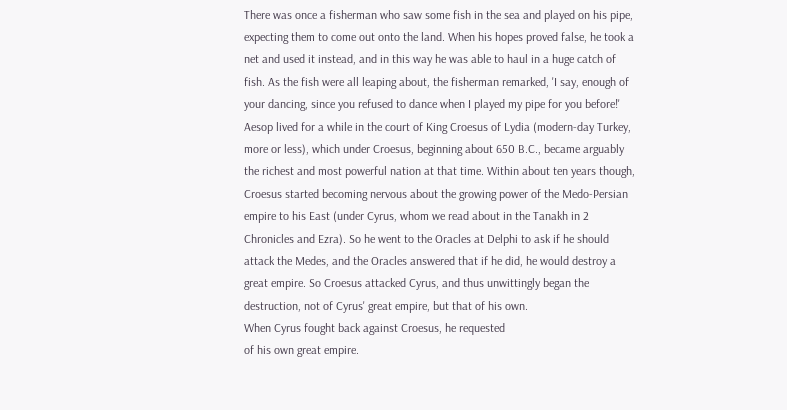There was once a fisherman who saw some fish in the sea and played on his pipe, expecting them to come out onto the land. When his hopes proved false, he took a net and used it instead, and in this way he was able to haul in a huge catch of fish. As the fish were all leaping about, the fisherman remarked, 'I say, enough of your dancing, since you refused to dance when I played my pipe for you before!'
Aesop lived for a while in the court of King Croesus of Lydia (modern-day Turkey, more or less), which under Croesus, beginning about 650 B.C., became arguably the richest and most powerful nation at that time. Within about ten years though, Croesus started becoming nervous about the growing power of the Medo-Persian empire to his East (under Cyrus, whom we read about in the Tanakh in 2 Chronicles and Ezra). So he went to the Oracles at Delphi to ask if he should attack the Medes, and the Oracles answered that if he did, he would destroy a great empire. So Croesus attacked Cyrus, and thus unwittingly began the destruction, not of Cyrus' great empire, but that of his own.
When Cyrus fought back against Croesus, he requested
of his own great empire.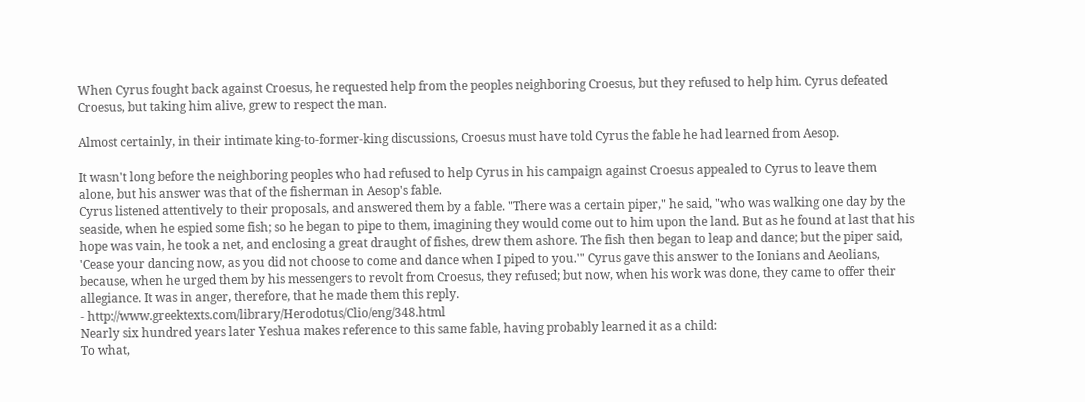When Cyrus fought back against Croesus, he requested help from the peoples neighboring Croesus, but they refused to help him. Cyrus defeated Croesus, but taking him alive, grew to respect the man.

Almost certainly, in their intimate king-to-former-king discussions, Croesus must have told Cyrus the fable he had learned from Aesop.

It wasn't long before the neighboring peoples who had refused to help Cyrus in his campaign against Croesus appealed to Cyrus to leave them alone, but his answer was that of the fisherman in Aesop's fable.
Cyrus listened attentively to their proposals, and answered them by a fable. "There was a certain piper," he said, "who was walking one day by the seaside, when he espied some fish; so he began to pipe to them, imagining they would come out to him upon the land. But as he found at last that his hope was vain, he took a net, and enclosing a great draught of fishes, drew them ashore. The fish then began to leap and dance; but the piper said, 'Cease your dancing now, as you did not choose to come and dance when I piped to you.'" Cyrus gave this answer to the Ionians and Aeolians, because, when he urged them by his messengers to revolt from Croesus, they refused; but now, when his work was done, they came to offer their allegiance. It was in anger, therefore, that he made them this reply.
- http://www.greektexts.com/library/Herodotus/Clio/eng/348.html
Nearly six hundred years later Yeshua makes reference to this same fable, having probably learned it as a child:
To what,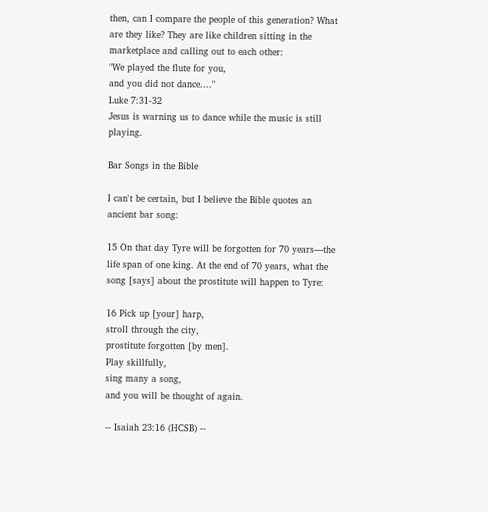then, can I compare the people of this generation? What are they like? They are like children sitting in the marketplace and calling out to each other:
"We played the flute for you,
and you did not dance...."
Luke 7:31-32
Jesus is warning us to dance while the music is still playing.

Bar Songs in the Bible

I can't be certain, but I believe the Bible quotes an ancient bar song:

15 On that day Tyre will be forgotten for 70 years—the life span of one king. At the end of 70 years, what the song [says] about the prostitute will happen to Tyre:

16 Pick up [your] harp,
stroll through the city,
prostitute forgotten [by men].
Play skillfully,
sing many a song,
and you will be thought of again.

-- Isaiah 23:16 (HCSB) --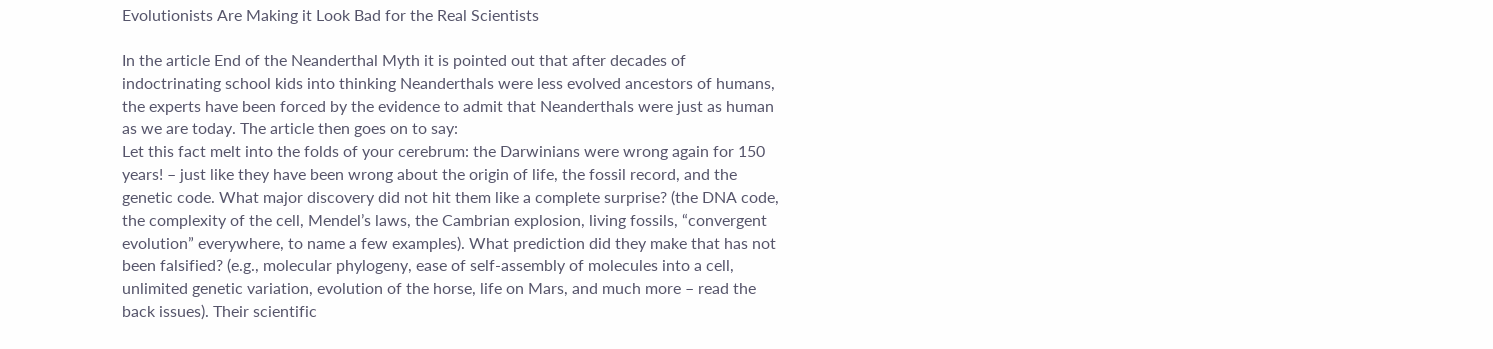Evolutionists Are Making it Look Bad for the Real Scientists

In the article End of the Neanderthal Myth it is pointed out that after decades of indoctrinating school kids into thinking Neanderthals were less evolved ancestors of humans, the experts have been forced by the evidence to admit that Neanderthals were just as human as we are today. The article then goes on to say:
Let this fact melt into the folds of your cerebrum: the Darwinians were wrong again for 150 years! – just like they have been wrong about the origin of life, the fossil record, and the genetic code. What major discovery did not hit them like a complete surprise? (the DNA code, the complexity of the cell, Mendel’s laws, the Cambrian explosion, living fossils, “convergent evolution” everywhere, to name a few examples). What prediction did they make that has not been falsified? (e.g., molecular phylogeny, ease of self-assembly of molecules into a cell, unlimited genetic variation, evolution of the horse, life on Mars, and much more – read the back issues). Their scientific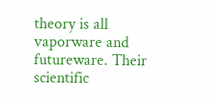theory is all vaporware and futureware. Their scientific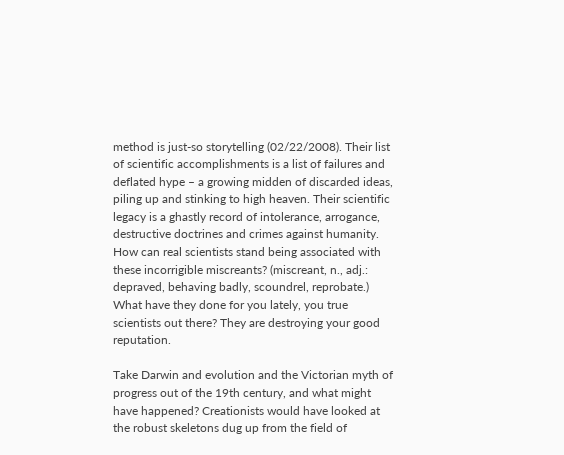method is just-so storytelling (02/22/2008). Their list of scientific accomplishments is a list of failures and deflated hype – a growing midden of discarded ideas, piling up and stinking to high heaven. Their scientific legacy is a ghastly record of intolerance, arrogance, destructive doctrines and crimes against humanity. How can real scientists stand being associated with these incorrigible miscreants? (miscreant, n., adj.: depraved, behaving badly, scoundrel, reprobate.) What have they done for you lately, you true scientists out there? They are destroying your good reputation.

Take Darwin and evolution and the Victorian myth of progress out of the 19th century, and what might have happened? Creationists would have looked at the robust skeletons dug up from the field of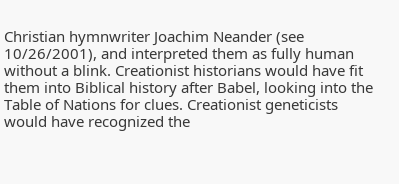Christian hymnwriter Joachim Neander (see 10/26/2001), and interpreted them as fully human without a blink. Creationist historians would have fit them into Biblical history after Babel, looking into the Table of Nations for clues. Creationist geneticists would have recognized the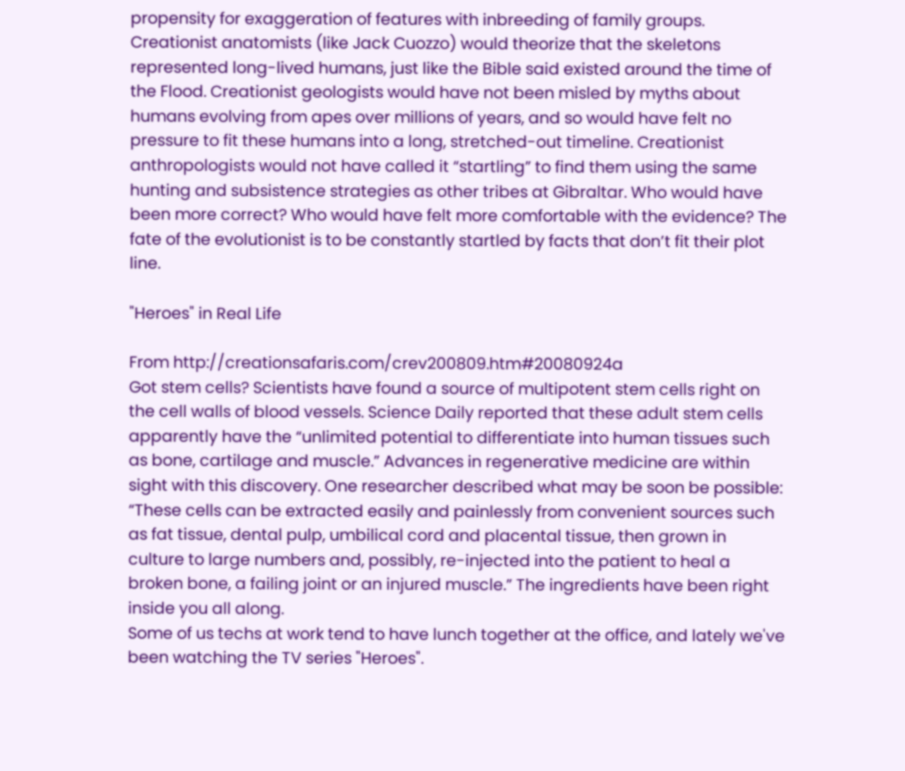propensity for exaggeration of features with inbreeding of family groups. Creationist anatomists (like Jack Cuozzo) would theorize that the skeletons represented long-lived humans, just like the Bible said existed around the time of the Flood. Creationist geologists would have not been misled by myths about humans evolving from apes over millions of years, and so would have felt no pressure to fit these humans into a long, stretched-out timeline. Creationist anthropologists would not have called it “startling” to find them using the same hunting and subsistence strategies as other tribes at Gibraltar. Who would have been more correct? Who would have felt more comfortable with the evidence? The fate of the evolutionist is to be constantly startled by facts that don’t fit their plot line.

"Heroes" in Real Life

From http://creationsafaris.com/crev200809.htm#20080924a
Got stem cells? Scientists have found a source of multipotent stem cells right on the cell walls of blood vessels. Science Daily reported that these adult stem cells apparently have the “unlimited potential to differentiate into human tissues such as bone, cartilage and muscle.” Advances in regenerative medicine are within sight with this discovery. One researcher described what may be soon be possible: “These cells can be extracted easily and painlessly from convenient sources such as fat tissue, dental pulp, umbilical cord and placental tissue, then grown in culture to large numbers and, possibly, re-injected into the patient to heal a broken bone, a failing joint or an injured muscle.” The ingredients have been right inside you all along.
Some of us techs at work tend to have lunch together at the office, and lately we've been watching the TV series "Heroes".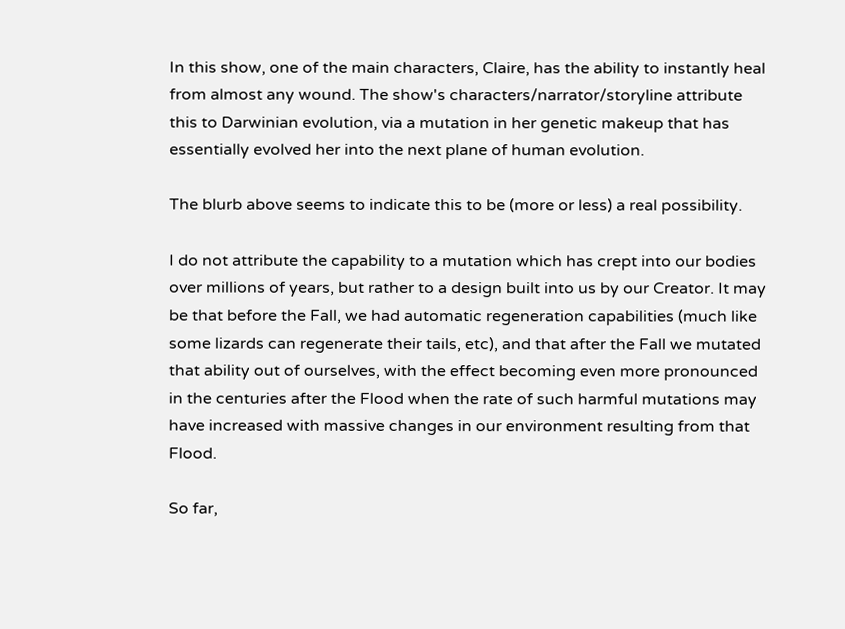In this show, one of the main characters, Claire, has the ability to instantly heal from almost any wound. The show's characters/narrator/storyline attribute this to Darwinian evolution, via a mutation in her genetic makeup that has essentially evolved her into the next plane of human evolution.

The blurb above seems to indicate this to be (more or less) a real possibility.

I do not attribute the capability to a mutation which has crept into our bodies over millions of years, but rather to a design built into us by our Creator. It may be that before the Fall, we had automatic regeneration capabilities (much like some lizards can regenerate their tails, etc), and that after the Fall we mutated that ability out of ourselves, with the effect becoming even more pronounced in the centuries after the Flood when the rate of such harmful mutations may have increased with massive changes in our environment resulting from that Flood.

So far,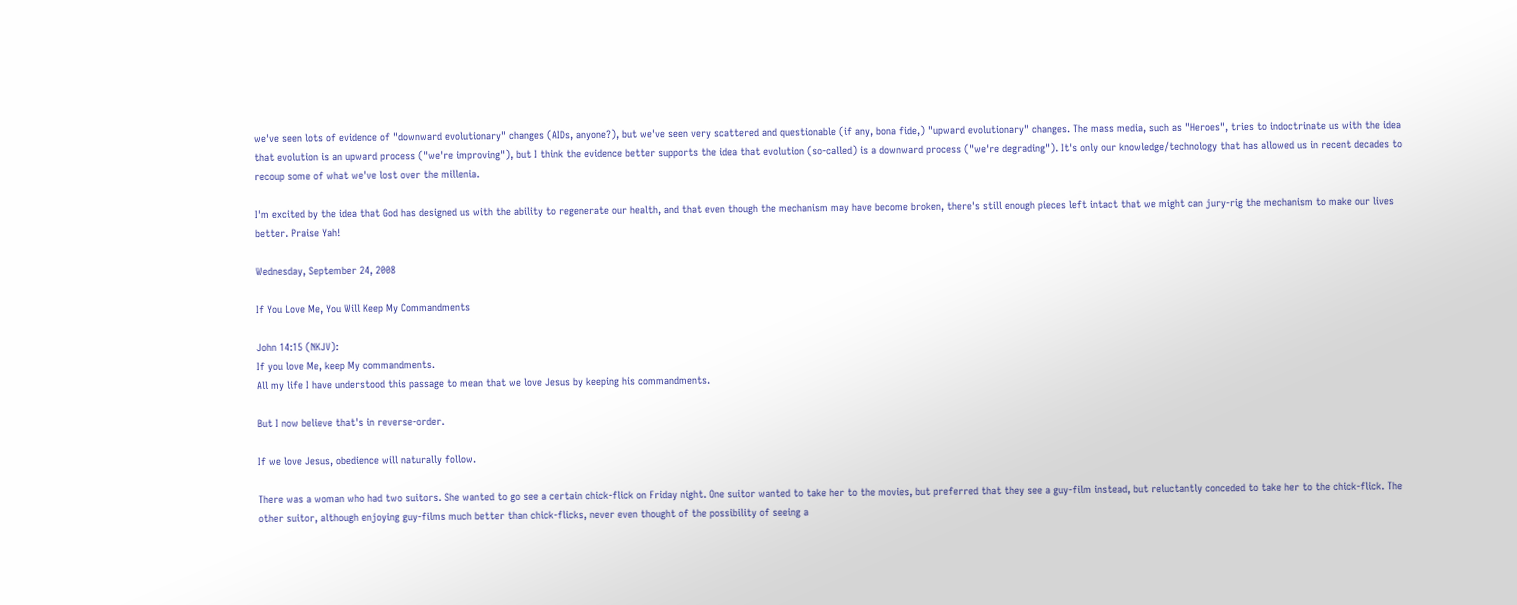we've seen lots of evidence of "downward evolutionary" changes (AIDs, anyone?), but we've seen very scattered and questionable (if any, bona fide,) "upward evolutionary" changes. The mass media, such as "Heroes", tries to indoctrinate us with the idea that evolution is an upward process ("we're improving"), but I think the evidence better supports the idea that evolution (so-called) is a downward process ("we're degrading"). It's only our knowledge/technology that has allowed us in recent decades to recoup some of what we've lost over the millenia.

I'm excited by the idea that God has designed us with the ability to regenerate our health, and that even though the mechanism may have become broken, there's still enough pieces left intact that we might can jury-rig the mechanism to make our lives better. Praise Yah!

Wednesday, September 24, 2008

If You Love Me, You Will Keep My Commandments

John 14:15 (NKJV):
If you love Me, keep My commandments.
All my life I have understood this passage to mean that we love Jesus by keeping his commandments.

But I now believe that's in reverse-order.

If we love Jesus, obedience will naturally follow.

There was a woman who had two suitors. She wanted to go see a certain chick-flick on Friday night. One suitor wanted to take her to the movies, but preferred that they see a guy-film instead, but reluctantly conceded to take her to the chick-flick. The other suitor, although enjoying guy-films much better than chick-flicks, never even thought of the possibility of seeing a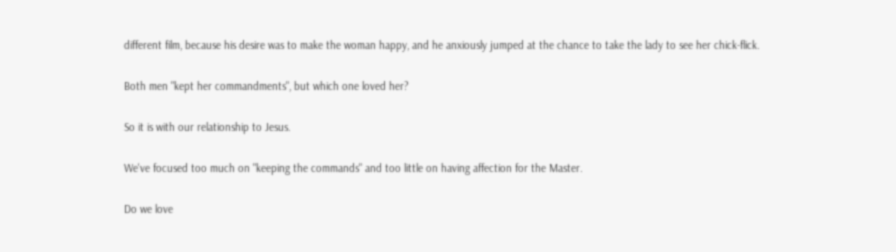different film, because his desire was to make the woman happy, and he anxiously jumped at the chance to take the lady to see her chick-flick.

Both men "kept her commandments", but which one loved her?

So it is with our relationship to Jesus.

We've focused too much on "keeping the commands" and too little on having affection for the Master.

Do we love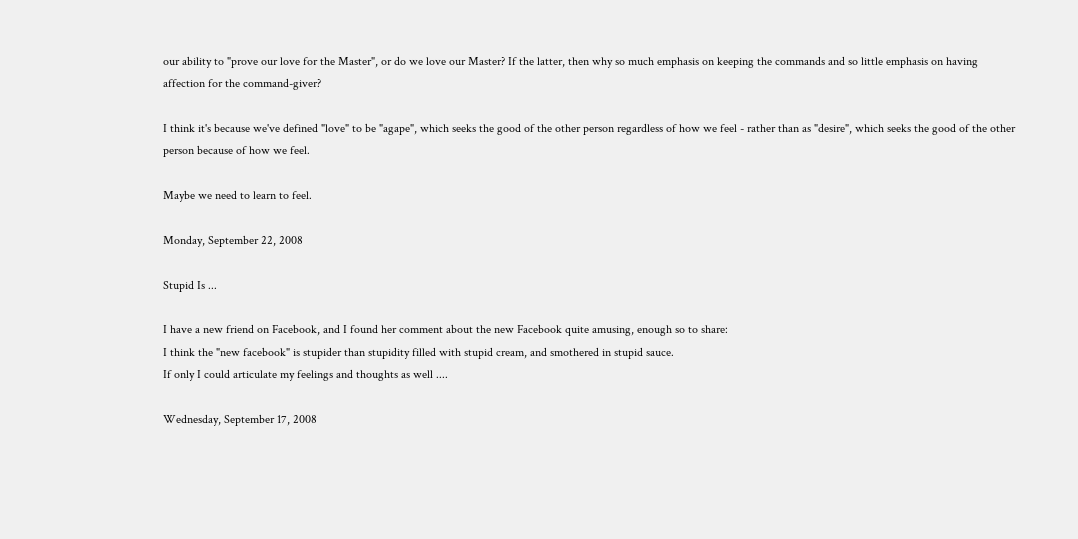our ability to "prove our love for the Master", or do we love our Master? If the latter, then why so much emphasis on keeping the commands and so little emphasis on having affection for the command-giver?

I think it's because we've defined "love" to be "agape", which seeks the good of the other person regardless of how we feel - rather than as "desire", which seeks the good of the other person because of how we feel.

Maybe we need to learn to feel.

Monday, September 22, 2008

Stupid Is ...

I have a new friend on Facebook, and I found her comment about the new Facebook quite amusing, enough so to share:
I think the "new facebook" is stupider than stupidity filled with stupid cream, and smothered in stupid sauce.
If only I could articulate my feelings and thoughts as well ....

Wednesday, September 17, 2008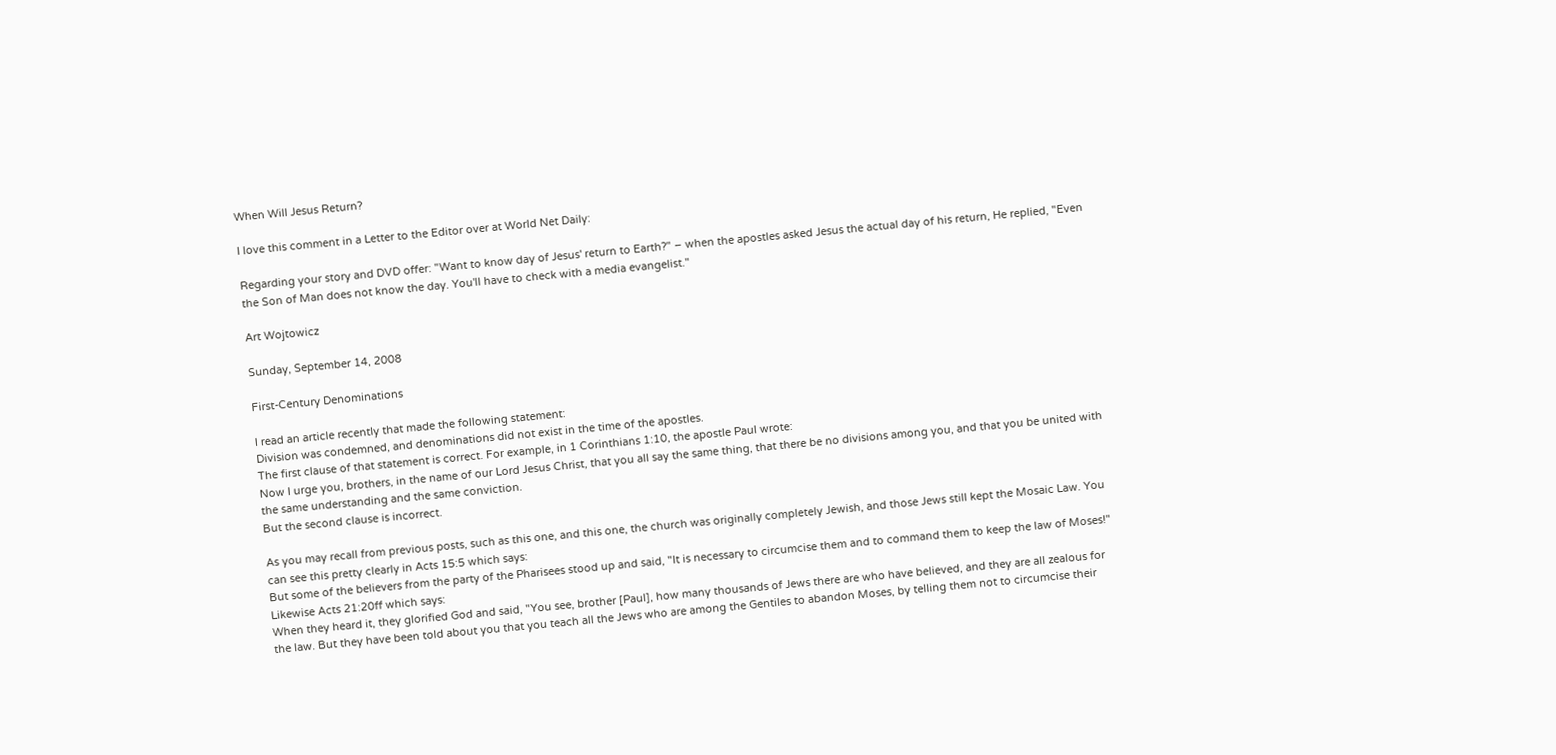When Will Jesus Return?

I love this comment in a Letter to the Editor over at World Net Daily:

Regarding your story and DVD offer: "Want to know day of Jesus' return to Earth?" – when the apostles asked Jesus the actual day of his return, He replied, "Even the Son of Man does not know the day. You'll have to check with a media evangelist."

Art Wojtowicz

Sunday, September 14, 2008

First-Century Denominations

I read an article recently that made the following statement:
Division was condemned, and denominations did not exist in the time of the apostles.
The first clause of that statement is correct. For example, in 1 Corinthians 1:10, the apostle Paul wrote:
Now I urge you, brothers, in the name of our Lord Jesus Christ, that you all say the same thing, that there be no divisions among you, and that you be united with the same understanding and the same conviction.
But the second clause is incorrect.

As you may recall from previous posts, such as this one, and this one, the church was originally completely Jewish, and those Jews still kept the Mosaic Law. You can see this pretty clearly in Acts 15:5 which says:
But some of the believers from the party of the Pharisees stood up and said, "It is necessary to circumcise them and to command them to keep the law of Moses!"
Likewise Acts 21:20ff which says:
When they heard it, they glorified God and said, "You see, brother [Paul], how many thousands of Jews there are who have believed, and they are all zealous for the law. But they have been told about you that you teach all the Jews who are among the Gentiles to abandon Moses, by telling them not to circumcise their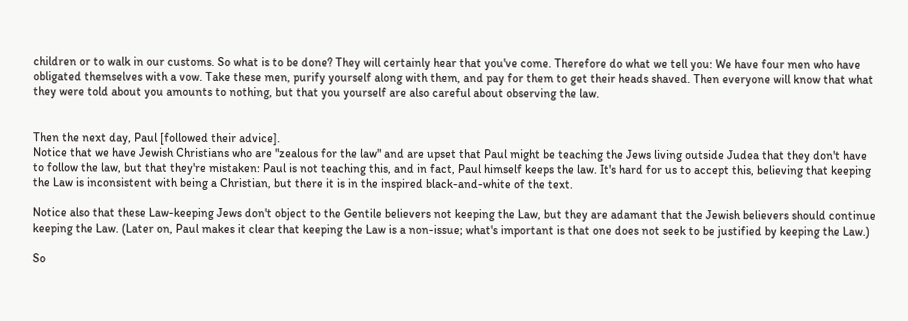children or to walk in our customs. So what is to be done? They will certainly hear that you've come. Therefore do what we tell you: We have four men who have obligated themselves with a vow. Take these men, purify yourself along with them, and pay for them to get their heads shaved. Then everyone will know that what they were told about you amounts to nothing, but that you yourself are also careful about observing the law.


Then the next day, Paul [followed their advice].
Notice that we have Jewish Christians who are "zealous for the law" and are upset that Paul might be teaching the Jews living outside Judea that they don't have to follow the law, but that they're mistaken: Paul is not teaching this, and in fact, Paul himself keeps the law. It's hard for us to accept this, believing that keeping the Law is inconsistent with being a Christian, but there it is in the inspired black-and-white of the text.

Notice also that these Law-keeping Jews don't object to the Gentile believers not keeping the Law, but they are adamant that the Jewish believers should continue keeping the Law. (Later on, Paul makes it clear that keeping the Law is a non-issue; what's important is that one does not seek to be justified by keeping the Law.)

So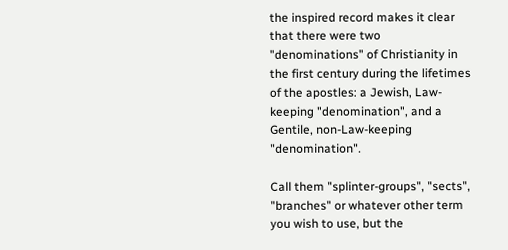the inspired record makes it clear that there were two "denominations" of Christianity in the first century during the lifetimes of the apostles: a Jewish, Law-keeping "denomination", and a Gentile, non-Law-keeping "denomination".

Call them "splinter-groups", "sects", "branches" or whatever other term you wish to use, but the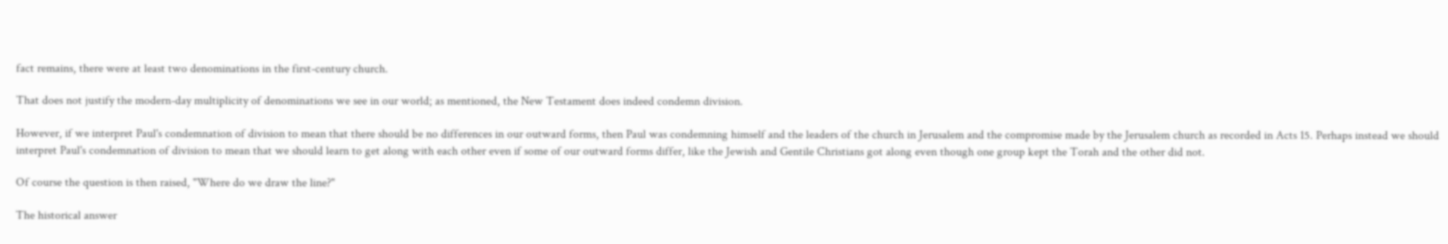fact remains, there were at least two denominations in the first-century church.

That does not justify the modern-day multiplicity of denominations we see in our world; as mentioned, the New Testament does indeed condemn division.

However, if we interpret Paul's condemnation of division to mean that there should be no differences in our outward forms, then Paul was condemning himself and the leaders of the church in Jerusalem and the compromise made by the Jerusalem church as recorded in Acts 15. Perhaps instead we should interpret Paul's condemnation of division to mean that we should learn to get along with each other even if some of our outward forms differ, like the Jewish and Gentile Christians got along even though one group kept the Torah and the other did not.

Of course the question is then raised, "Where do we draw the line?"

The historical answer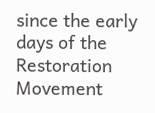since the early days of the Restoration Movement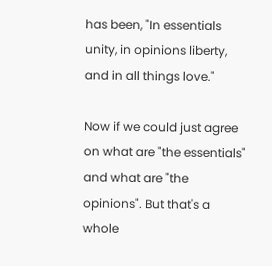has been, "In essentials unity, in opinions liberty, and in all things love."

Now if we could just agree on what are "the essentials" and what are "the opinions". But that's a whole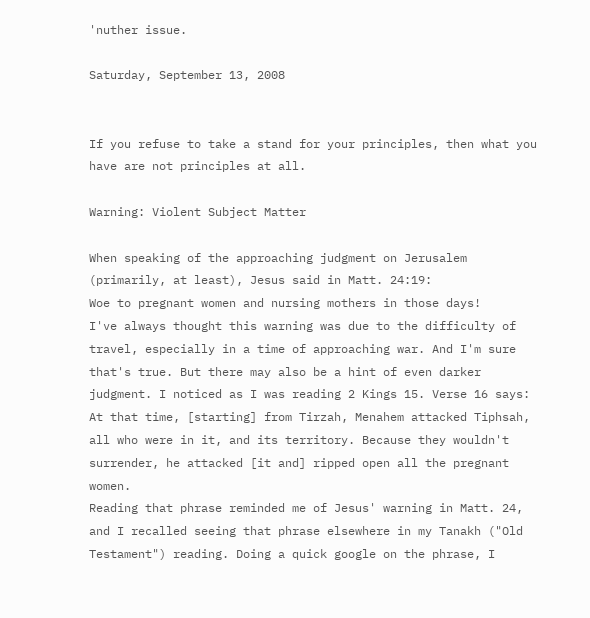'nuther issue.

Saturday, September 13, 2008


If you refuse to take a stand for your principles, then what you have are not principles at all.

Warning: Violent Subject Matter

When speaking of the approaching judgment on Jerusalem (primarily, at least), Jesus said in Matt. 24:19:
Woe to pregnant women and nursing mothers in those days!
I've always thought this warning was due to the difficulty of travel, especially in a time of approaching war. And I'm sure that's true. But there may also be a hint of even darker judgment. I noticed as I was reading 2 Kings 15. Verse 16 says:
At that time, [starting] from Tirzah, Menahem attacked Tiphsah, all who were in it, and its territory. Because they wouldn't surrender, he attacked [it and] ripped open all the pregnant women.
Reading that phrase reminded me of Jesus' warning in Matt. 24, and I recalled seeing that phrase elsewhere in my Tanakh ("Old Testament") reading. Doing a quick google on the phrase, I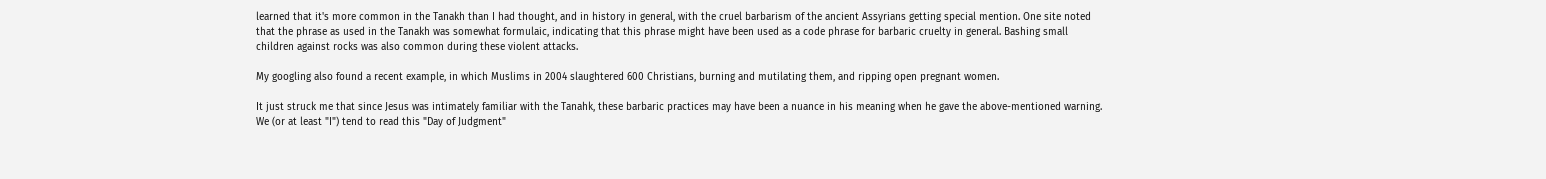learned that it's more common in the Tanakh than I had thought, and in history in general, with the cruel barbarism of the ancient Assyrians getting special mention. One site noted that the phrase as used in the Tanakh was somewhat formulaic, indicating that this phrase might have been used as a code phrase for barbaric cruelty in general. Bashing small children against rocks was also common during these violent attacks.

My googling also found a recent example, in which Muslims in 2004 slaughtered 600 Christians, burning and mutilating them, and ripping open pregnant women.

It just struck me that since Jesus was intimately familiar with the Tanahk, these barbaric practices may have been a nuance in his meaning when he gave the above-mentioned warning. We (or at least "I") tend to read this "Day of Judgment"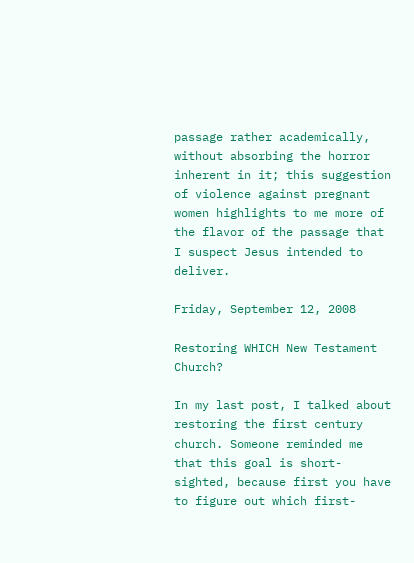passage rather academically, without absorbing the horror inherent in it; this suggestion of violence against pregnant women highlights to me more of the flavor of the passage that I suspect Jesus intended to deliver.

Friday, September 12, 2008

Restoring WHICH New Testament Church?

In my last post, I talked about restoring the first century church. Someone reminded me that this goal is short-sighted, because first you have to figure out which first-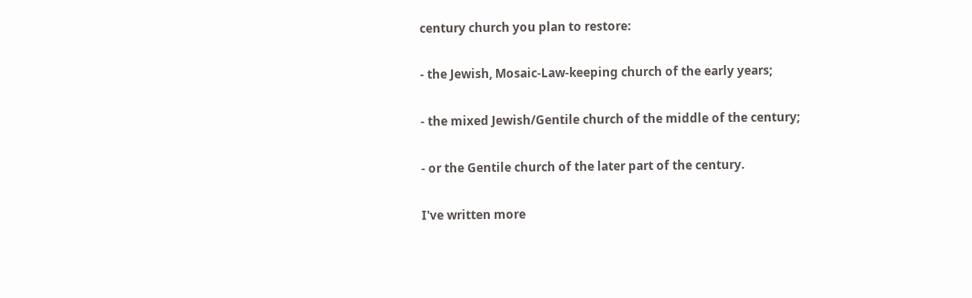century church you plan to restore:

- the Jewish, Mosaic-Law-keeping church of the early years;

- the mixed Jewish/Gentile church of the middle of the century;

- or the Gentile church of the later part of the century.

I've written more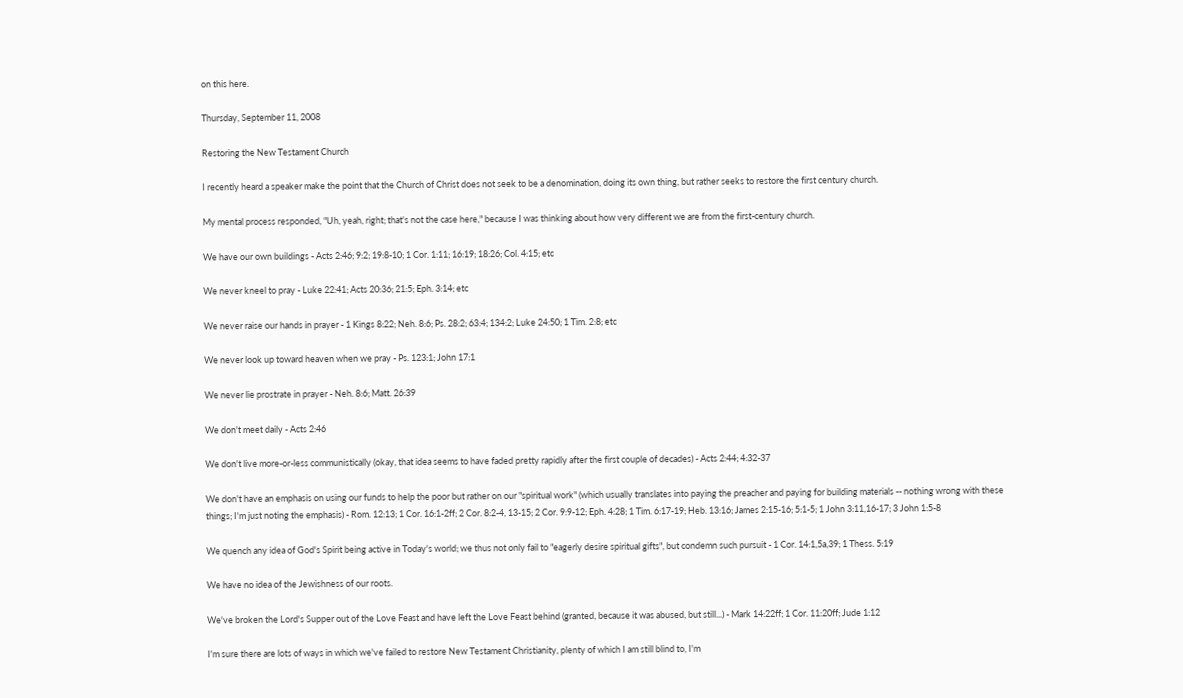on this here.

Thursday, September 11, 2008

Restoring the New Testament Church

I recently heard a speaker make the point that the Church of Christ does not seek to be a denomination, doing its own thing, but rather seeks to restore the first century church.

My mental process responded, "Uh, yeah, right; that's not the case here," because I was thinking about how very different we are from the first-century church.

We have our own buildings - Acts 2:46; 9:2; 19:8-10; 1 Cor. 1:11; 16:19; 18:26; Col. 4:15; etc

We never kneel to pray - Luke 22:41; Acts 20:36; 21:5; Eph. 3:14; etc

We never raise our hands in prayer - 1 Kings 8:22; Neh. 8:6; Ps. 28:2; 63:4; 134:2; Luke 24:50; 1 Tim. 2:8; etc

We never look up toward heaven when we pray - Ps. 123:1; John 17:1

We never lie prostrate in prayer - Neh. 8:6; Matt. 26:39

We don't meet daily - Acts 2:46

We don't live more-or-less communistically (okay, that idea seems to have faded pretty rapidly after the first couple of decades) - Acts 2:44; 4:32-37

We don't have an emphasis on using our funds to help the poor but rather on our "spiritual work" (which usually translates into paying the preacher and paying for building materials -- nothing wrong with these things; I'm just noting the emphasis) - Rom. 12:13; 1 Cor. 16:1-2ff; 2 Cor. 8:2-4, 13-15; 2 Cor. 9:9-12; Eph. 4:28; 1 Tim. 6:17-19; Heb. 13:16; James 2:15-16; 5:1-5; 1 John 3:11,16-17; 3 John 1:5-8

We quench any idea of God's Spirit being active in Today's world; we thus not only fail to "eagerly desire spiritual gifts", but condemn such pursuit - 1 Cor. 14:1,5a,39; 1 Thess. 5:19

We have no idea of the Jewishness of our roots.

We've broken the Lord's Supper out of the Love Feast and have left the Love Feast behind (granted, because it was abused, but still...) - Mark 14:22ff; 1 Cor. 11:20ff; Jude 1:12

I'm sure there are lots of ways in which we've failed to restore New Testament Christianity, plenty of which I am still blind to, I'm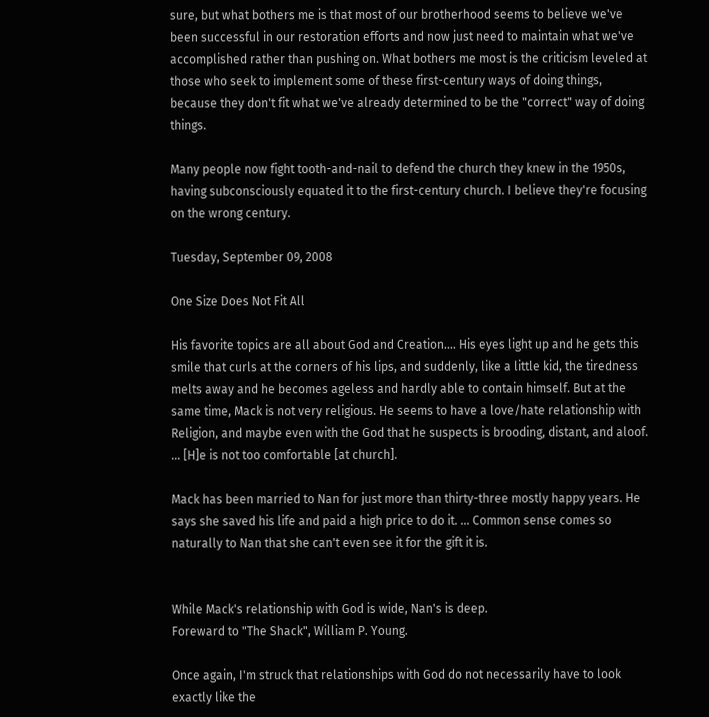sure, but what bothers me is that most of our brotherhood seems to believe we've been successful in our restoration efforts and now just need to maintain what we've accomplished rather than pushing on. What bothers me most is the criticism leveled at those who seek to implement some of these first-century ways of doing things, because they don't fit what we've already determined to be the "correct" way of doing things.

Many people now fight tooth-and-nail to defend the church they knew in the 1950s, having subconsciously equated it to the first-century church. I believe they're focusing on the wrong century.

Tuesday, September 09, 2008

One Size Does Not Fit All

His favorite topics are all about God and Creation.... His eyes light up and he gets this smile that curls at the corners of his lips, and suddenly, like a little kid, the tiredness melts away and he becomes ageless and hardly able to contain himself. But at the same time, Mack is not very religious. He seems to have a love/hate relationship with Religion, and maybe even with the God that he suspects is brooding, distant, and aloof. ... [H]e is not too comfortable [at church].

Mack has been married to Nan for just more than thirty-three mostly happy years. He says she saved his life and paid a high price to do it. ... Common sense comes so naturally to Nan that she can't even see it for the gift it is.


While Mack's relationship with God is wide, Nan's is deep.
Foreward to "The Shack", William P. Young.

Once again, I'm struck that relationships with God do not necessarily have to look exactly like the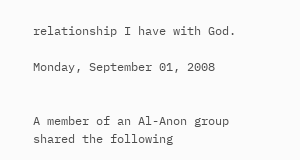relationship I have with God.

Monday, September 01, 2008


A member of an Al-Anon group shared the following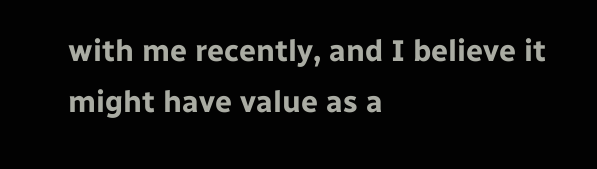with me recently, and I believe it might have value as a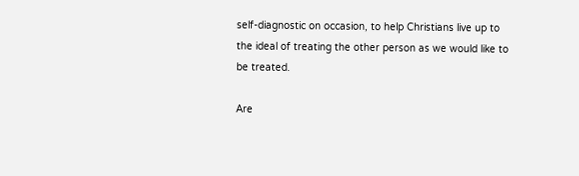self-diagnostic on occasion, to help Christians live up to the ideal of treating the other person as we would like to be treated.

Are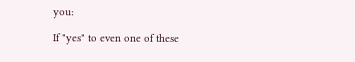you:

If "yes" to even one of these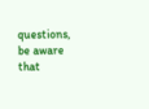questions, be aware that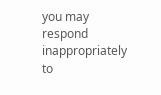you may respond inappropriately to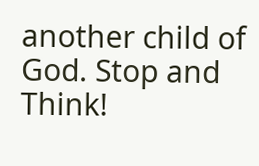another child of God. Stop and Think!